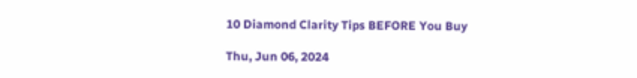10 Diamond Clarity Tips BEFORE You Buy

Thu, Jun 06, 2024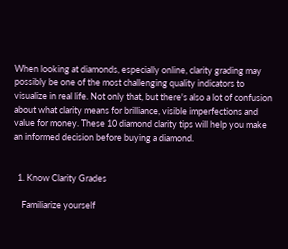When looking at diamonds, especially online, clarity grading may possibly be one of the most challenging quality indicators to visualize in real life. Not only that, but there's also a lot of confusion about what clarity means for brilliance, visible imperfections and value for money. These 10 diamond clarity tips will help you make an informed decision before buying a diamond.


  1. Know Clarity Grades

    Familiarize yourself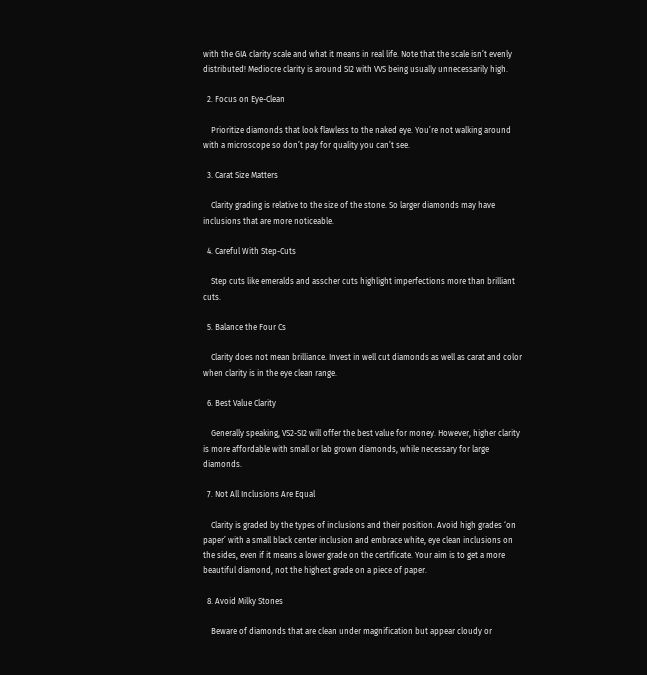with the GIA clarity scale and what it means in real life. Note that the scale isn’t evenly distributed! Mediocre clarity is around SI2 with VVS being usually unnecessarily high.

  2. Focus on Eye-Clean

    Prioritize diamonds that look flawless to the naked eye. You’re not walking around with a microscope so don’t pay for quality you can’t see.

  3. Carat Size Matters

    Clarity grading is relative to the size of the stone. So larger diamonds may have inclusions that are more noticeable.

  4. Careful With Step-Cuts

    Step cuts like emeralds and asscher cuts highlight imperfections more than brilliant cuts.

  5. Balance the Four Cs

    Clarity does not mean brilliance. Invest in well cut diamonds as well as carat and color when clarity is in the eye clean range.

  6. Best Value Clarity

    Generally speaking, VS2-SI2 will offer the best value for money. However, higher clarity is more affordable with small or lab grown diamonds, while necessary for large diamonds.

  7. Not All Inclusions Are Equal

    Clarity is graded by the types of inclusions and their position. Avoid high grades ‘on paper’ with a small black center inclusion and embrace white, eye clean inclusions on the sides, even if it means a lower grade on the certificate. Your aim is to get a more beautiful diamond, not the highest grade on a piece of paper.

  8. Avoid Milky Stones

    Beware of diamonds that are clean under magnification but appear cloudy or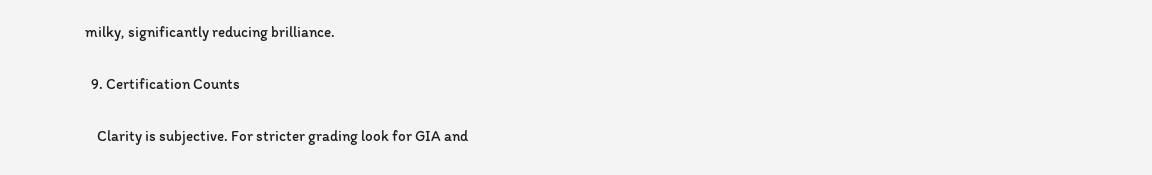milky, significantly reducing brilliance.

  9. Certification Counts

    Clarity is subjective. For stricter grading look for GIA and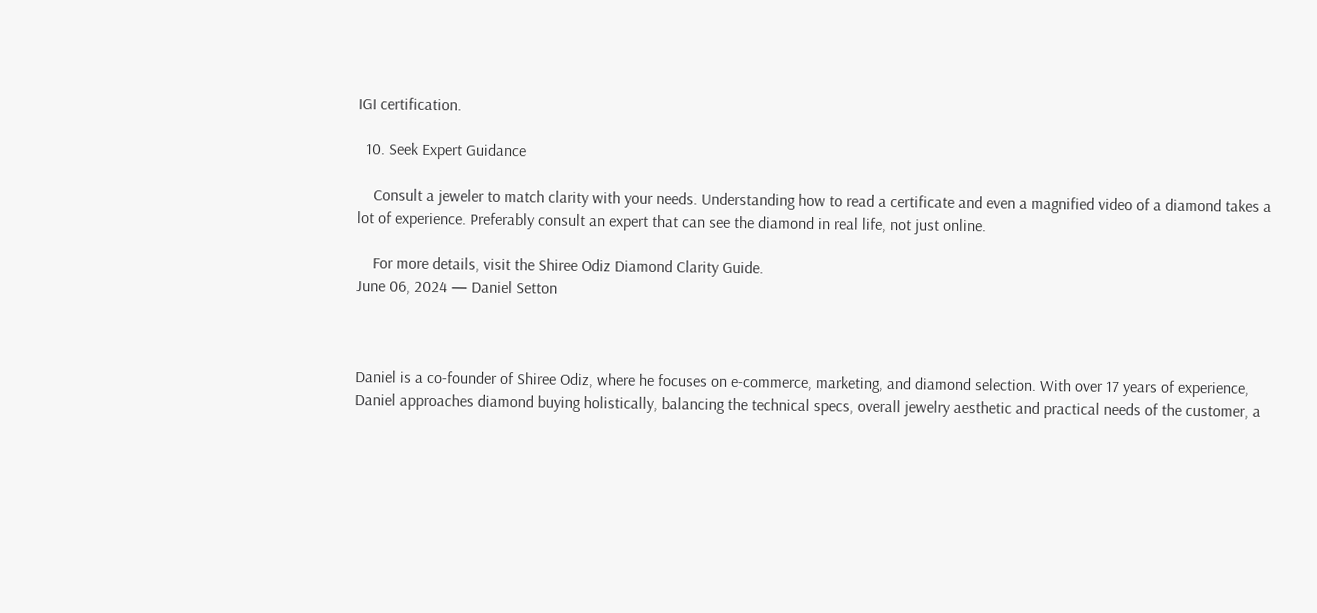IGI certification.

  10. Seek Expert Guidance

    Consult a jeweler to match clarity with your needs. Understanding how to read a certificate and even a magnified video of a diamond takes a lot of experience. Preferably consult an expert that can see the diamond in real life, not just online.

    For more details, visit the Shiree Odiz Diamond Clarity Guide.
June 06, 2024 — Daniel Setton



Daniel is a co-founder of Shiree Odiz, where he focuses on e-commerce, marketing, and diamond selection. With over 17 years of experience, Daniel approaches diamond buying holistically, balancing the technical specs, overall jewelry aesthetic and practical needs of the customer, a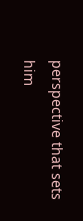perspective that sets him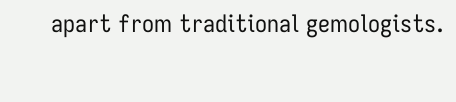apart from traditional gemologists.